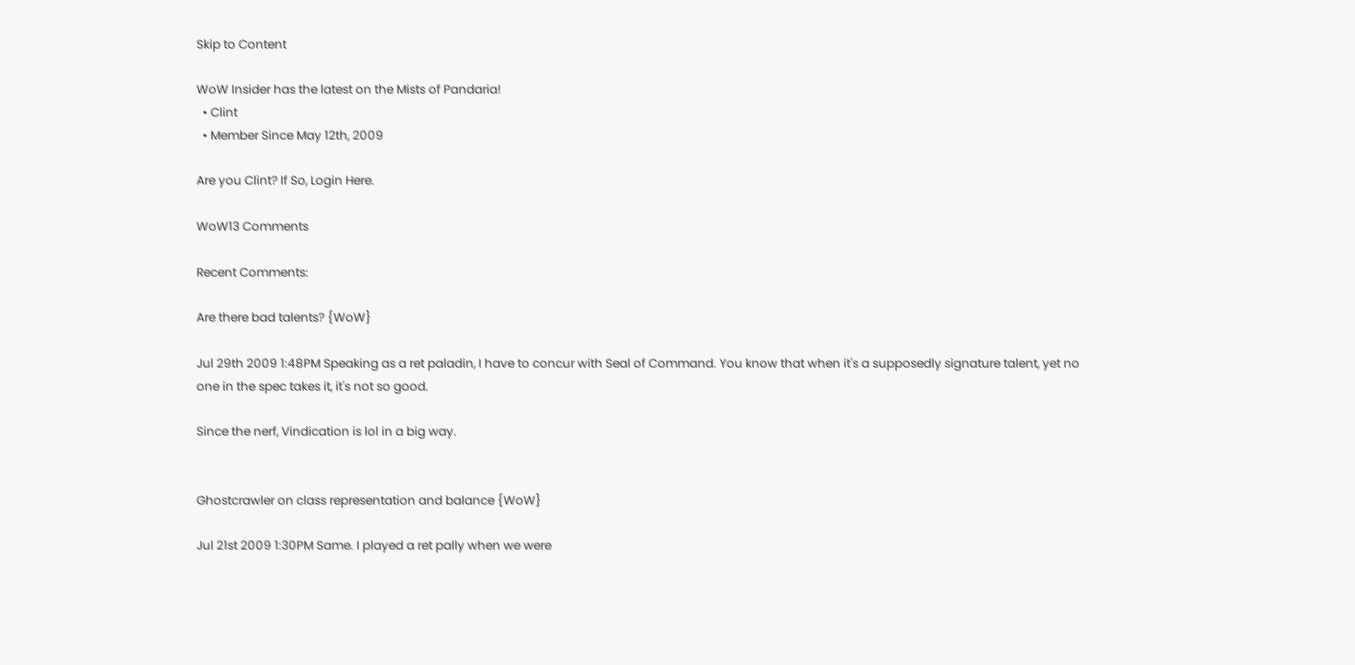Skip to Content

WoW Insider has the latest on the Mists of Pandaria!
  • Clint
  • Member Since May 12th, 2009

Are you Clint? If So, Login Here.

WoW13 Comments

Recent Comments:

Are there bad talents? {WoW}

Jul 29th 2009 1:48PM Speaking as a ret paladin, I have to concur with Seal of Command. You know that when it's a supposedly signature talent, yet no one in the spec takes it, it's not so good.

Since the nerf, Vindication is lol in a big way.


Ghostcrawler on class representation and balance {WoW}

Jul 21st 2009 1:30PM Same. I played a ret pally when we were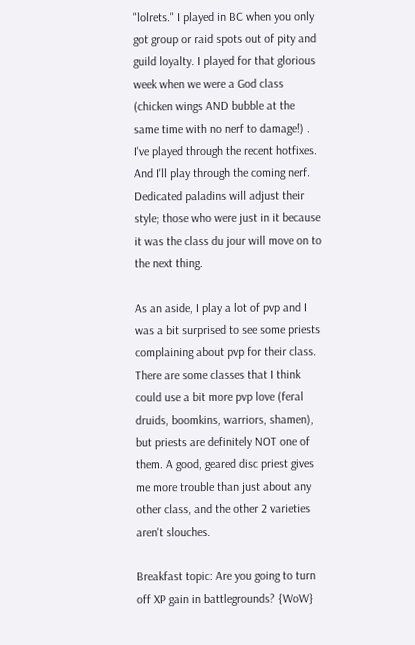"lolrets." I played in BC when you only got group or raid spots out of pity and guild loyalty. I played for that glorious week when we were a God class (chicken wings AND bubble at the same time with no nerf to damage!) . I've played through the recent hotfixes. And I'll play through the coming nerf. Dedicated paladins will adjust their style; those who were just in it because it was the class du jour will move on to the next thing.

As an aside, I play a lot of pvp and I was a bit surprised to see some priests complaining about pvp for their class. There are some classes that I think could use a bit more pvp love (feral druids, boomkins, warriors, shamen), but priests are definitely NOT one of them. A good, geared disc priest gives me more trouble than just about any other class, and the other 2 varieties aren't slouches.

Breakfast topic: Are you going to turn off XP gain in battlegrounds? {WoW}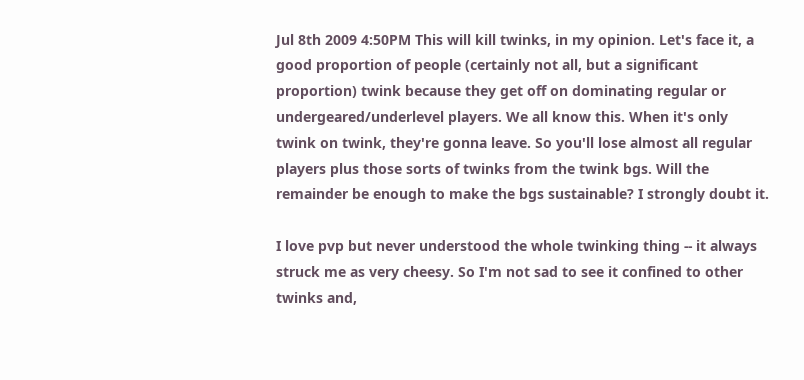Jul 8th 2009 4:50PM This will kill twinks, in my opinion. Let's face it, a good proportion of people (certainly not all, but a significant proportion) twink because they get off on dominating regular or undergeared/underlevel players. We all know this. When it's only twink on twink, they're gonna leave. So you'll lose almost all regular players plus those sorts of twinks from the twink bgs. Will the remainder be enough to make the bgs sustainable? I strongly doubt it.

I love pvp but never understood the whole twinking thing -- it always struck me as very cheesy. So I'm not sad to see it confined to other twinks and,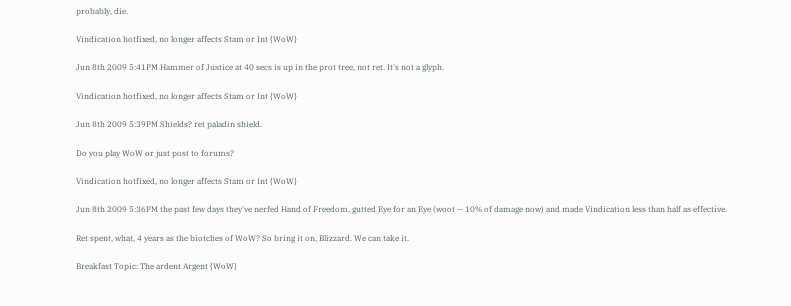probably, die.

Vindication hotfixed, no longer affects Stam or Int {WoW}

Jun 8th 2009 5:41PM Hammer of Justice at 40 secs is up in the prot tree, not ret. It's not a glyph.

Vindication hotfixed, no longer affects Stam or Int {WoW}

Jun 8th 2009 5:39PM Shields? ret paladin shield.

Do you play WoW or just post to forums?

Vindication hotfixed, no longer affects Stam or Int {WoW}

Jun 8th 2009 5:36PM the past few days they've nerfed Hand of Freedom, gutted Eye for an Eye (woot -- 10% of damage now) and made Vindication less than half as effective.

Ret spent, what, 4 years as the biotches of WoW? So bring it on, Blizzard. We can take it.

Breakfast Topic: The ardent Argent {WoW}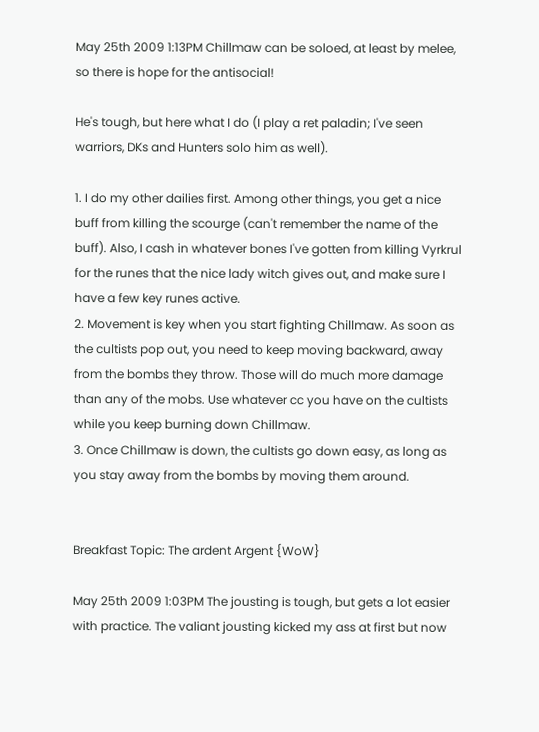May 25th 2009 1:13PM Chillmaw can be soloed, at least by melee, so there is hope for the antisocial!

He's tough, but here what I do (I play a ret paladin; I've seen warriors, DKs and Hunters solo him as well).

1. I do my other dailies first. Among other things, you get a nice buff from killing the scourge (can't remember the name of the buff). Also, I cash in whatever bones I've gotten from killing Vyrkrul for the runes that the nice lady witch gives out, and make sure I have a few key runes active.
2. Movement is key when you start fighting Chillmaw. As soon as the cultists pop out, you need to keep moving backward, away from the bombs they throw. Those will do much more damage than any of the mobs. Use whatever cc you have on the cultists while you keep burning down Chillmaw.
3. Once Chillmaw is down, the cultists go down easy, as long as you stay away from the bombs by moving them around.


Breakfast Topic: The ardent Argent {WoW}

May 25th 2009 1:03PM The jousting is tough, but gets a lot easier with practice. The valiant jousting kicked my ass at first but now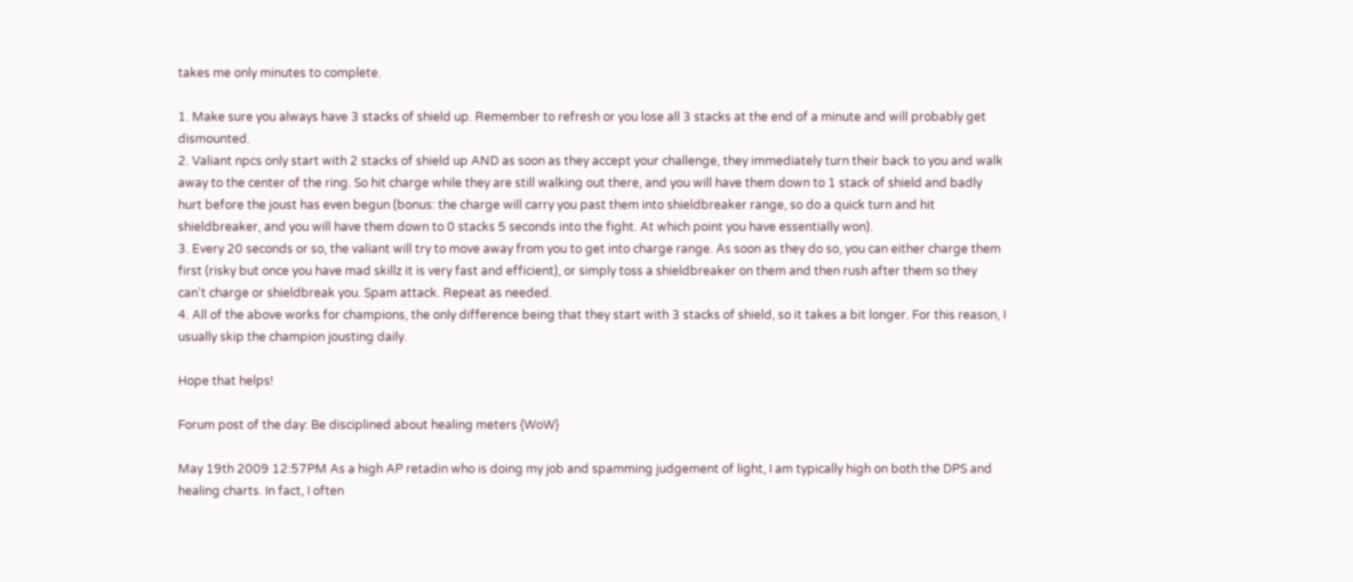takes me only minutes to complete.

1. Make sure you always have 3 stacks of shield up. Remember to refresh or you lose all 3 stacks at the end of a minute and will probably get dismounted.
2. Valiant npcs only start with 2 stacks of shield up AND as soon as they accept your challenge, they immediately turn their back to you and walk away to the center of the ring. So hit charge while they are still walking out there, and you will have them down to 1 stack of shield and badly hurt before the joust has even begun (bonus: the charge will carry you past them into shieldbreaker range, so do a quick turn and hit shieldbreaker, and you will have them down to 0 stacks 5 seconds into the fight. At which point you have essentially won).
3. Every 20 seconds or so, the valiant will try to move away from you to get into charge range. As soon as they do so, you can either charge them first (risky but once you have mad skillz it is very fast and efficient), or simply toss a shieldbreaker on them and then rush after them so they can't charge or shieldbreak you. Spam attack. Repeat as needed.
4. All of the above works for champions, the only difference being that they start with 3 stacks of shield, so it takes a bit longer. For this reason, I usually skip the champion jousting daily.

Hope that helps!

Forum post of the day: Be disciplined about healing meters {WoW}

May 19th 2009 12:57PM As a high AP retadin who is doing my job and spamming judgement of light, I am typically high on both the DPS and healing charts. In fact, I often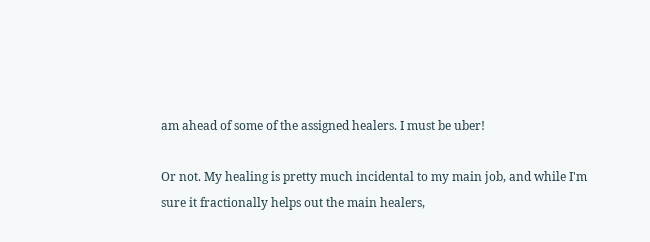am ahead of some of the assigned healers. I must be uber!

Or not. My healing is pretty much incidental to my main job, and while I'm sure it fractionally helps out the main healers,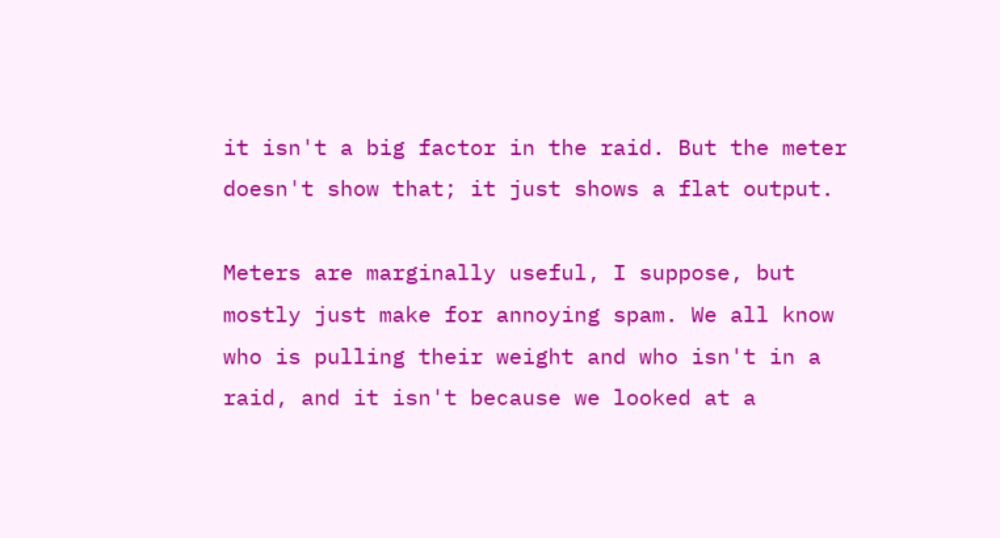it isn't a big factor in the raid. But the meter doesn't show that; it just shows a flat output.

Meters are marginally useful, I suppose, but mostly just make for annoying spam. We all know who is pulling their weight and who isn't in a raid, and it isn't because we looked at a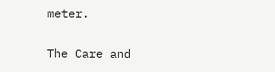meter.

The Care and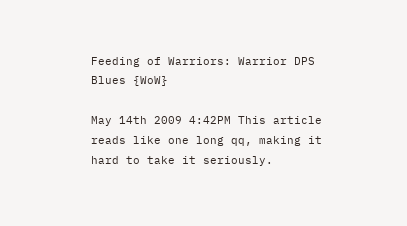Feeding of Warriors: Warrior DPS Blues {WoW}

May 14th 2009 4:42PM This article reads like one long qq, making it hard to take it seriously.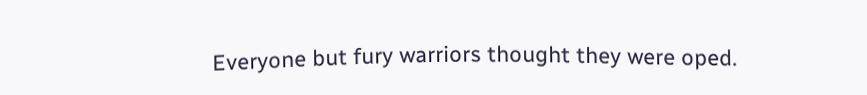Everyone but fury warriors thought they were oped.